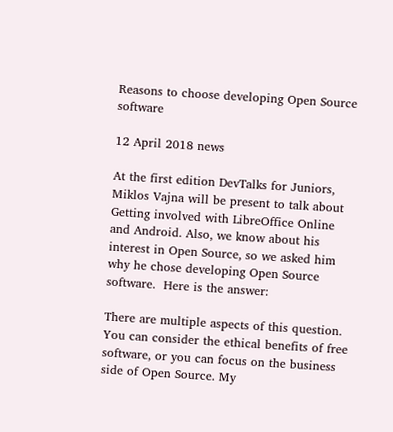Reasons to choose developing Open Source software

12 April 2018 news

At the first edition DevTalks for Juniors, Miklos Vajna will be present to talk about Getting involved with LibreOffice Online and Android. Also, we know about his interest in Open Source, so we asked him why he chose developing Open Source software.  Here is the answer:

There are multiple aspects of this question. You can consider the ethical benefits of free software, or you can focus on the business side of Open Source. My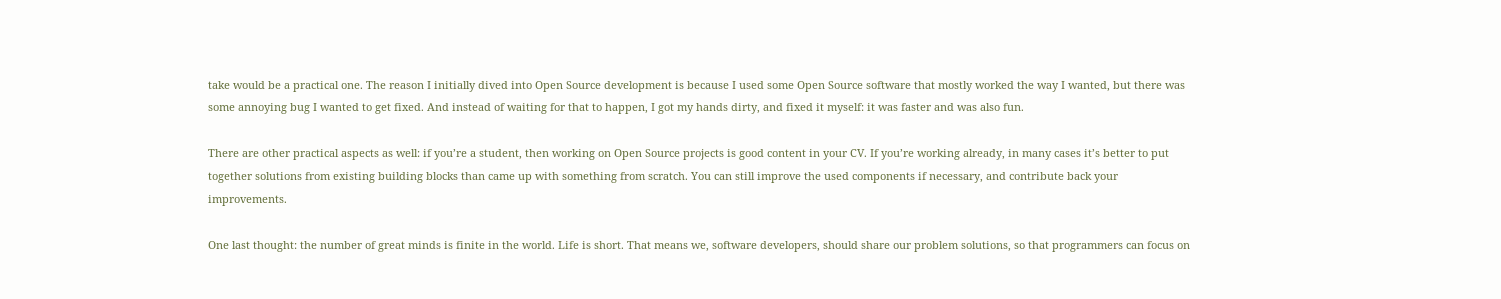take would be a practical one. The reason I initially dived into Open Source development is because I used some Open Source software that mostly worked the way I wanted, but there was some annoying bug I wanted to get fixed. And instead of waiting for that to happen, I got my hands dirty, and fixed it myself: it was faster and was also fun.

There are other practical aspects as well: if you’re a student, then working on Open Source projects is good content in your CV. If you’re working already, in many cases it’s better to put together solutions from existing building blocks than came up with something from scratch. You can still improve the used components if necessary, and contribute back your improvements.

One last thought: the number of great minds is finite in the world. Life is short. That means we, software developers, should share our problem solutions, so that programmers can focus on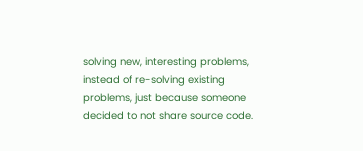solving new, interesting problems, instead of re-solving existing problems, just because someone decided to not share source code.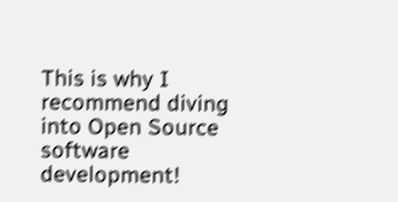This is why I recommend diving into Open Source software development!